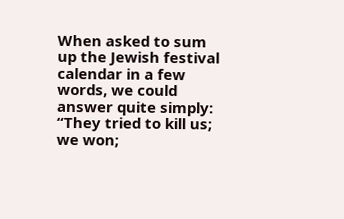When asked to sum up the Jewish festival calendar in a few words, we could answer quite simply: “They tried to kill us; we won;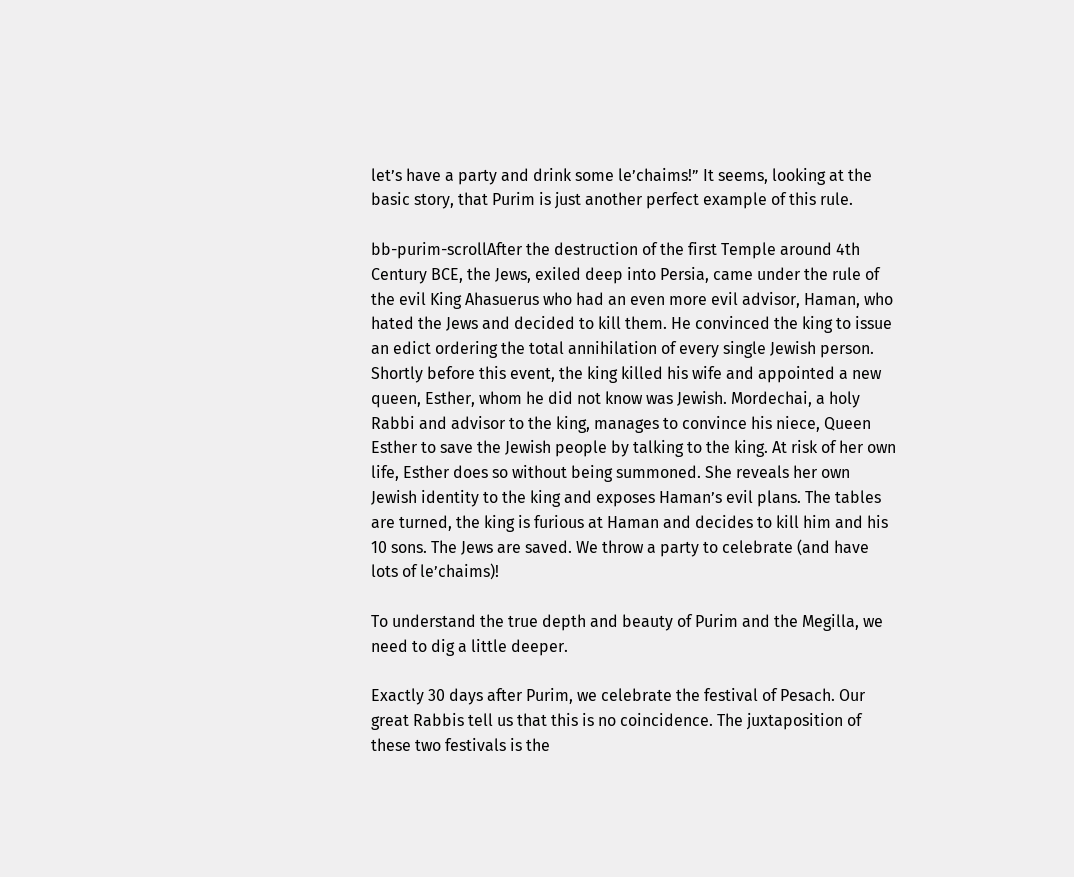let’s have a party and drink some le’chaims!” It seems, looking at the basic story, that Purim is just another perfect example of this rule.

bb-purim-scrollAfter the destruction of the first Temple around 4th Century BCE, the Jews, exiled deep into Persia, came under the rule of the evil King Ahasuerus who had an even more evil advisor, Haman, who hated the Jews and decided to kill them. He convinced the king to issue an edict ordering the total annihilation of every single Jewish person. Shortly before this event, the king killed his wife and appointed a new queen, Esther, whom he did not know was Jewish. Mordechai, a holy Rabbi and advisor to the king, manages to convince his niece, Queen Esther to save the Jewish people by talking to the king. At risk of her own life, Esther does so without being summoned. She reveals her own Jewish identity to the king and exposes Haman’s evil plans. The tables are turned, the king is furious at Haman and decides to kill him and his 10 sons. The Jews are saved. We throw a party to celebrate (and have lots of le’chaims)!

To understand the true depth and beauty of Purim and the Megilla, we need to dig a little deeper.

Exactly 30 days after Purim, we celebrate the festival of Pesach. Our great Rabbis tell us that this is no coincidence. The juxtaposition of these two festivals is the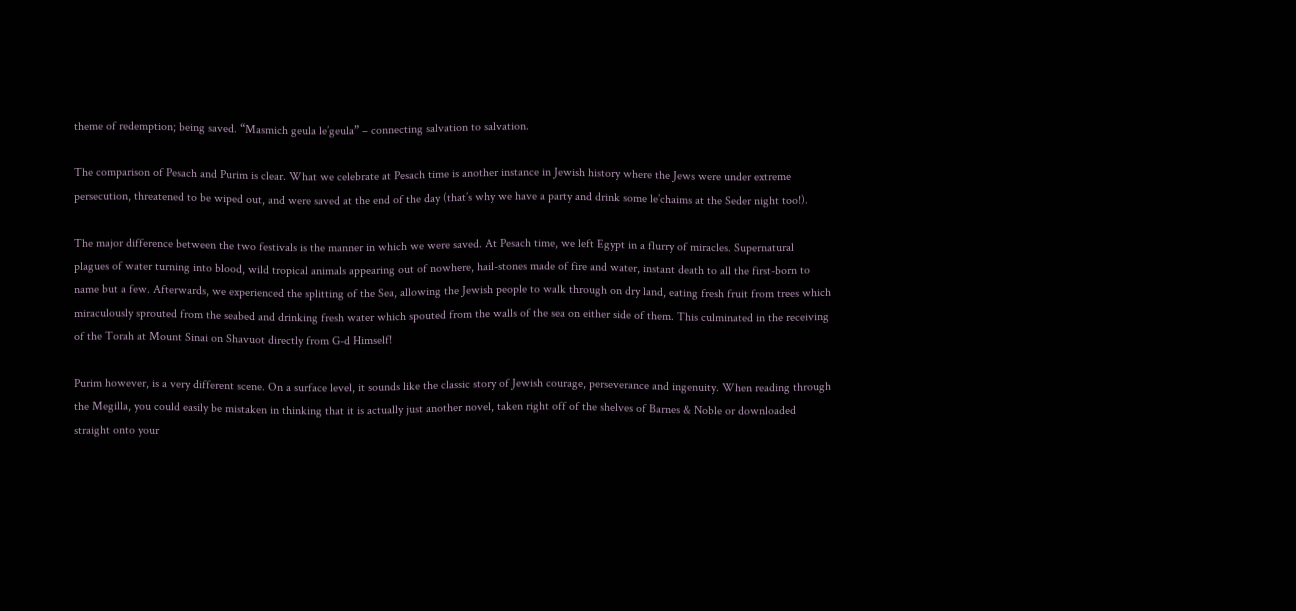theme of redemption; being saved. “Masmich geula le’geula” – connecting salvation to salvation.

The comparison of Pesach and Purim is clear. What we celebrate at Pesach time is another instance in Jewish history where the Jews were under extreme persecution, threatened to be wiped out, and were saved at the end of the day (that’s why we have a party and drink some le’chaims at the Seder night too!).

The major difference between the two festivals is the manner in which we were saved. At Pesach time, we left Egypt in a flurry of miracles. Supernatural plagues of water turning into blood, wild tropical animals appearing out of nowhere, hail-stones made of fire and water, instant death to all the first-born to name but a few. Afterwards, we experienced the splitting of the Sea, allowing the Jewish people to walk through on dry land, eating fresh fruit from trees which miraculously sprouted from the seabed and drinking fresh water which spouted from the walls of the sea on either side of them. This culminated in the receiving of the Torah at Mount Sinai on Shavuot directly from G-d Himself!

Purim however, is a very different scene. On a surface level, it sounds like the classic story of Jewish courage, perseverance and ingenuity. When reading through the Megilla, you could easily be mistaken in thinking that it is actually just another novel, taken right off of the shelves of Barnes & Noble or downloaded straight onto your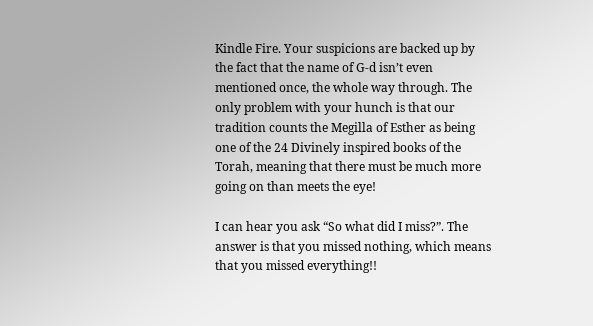Kindle Fire. Your suspicions are backed up by the fact that the name of G-d isn’t even mentioned once, the whole way through. The only problem with your hunch is that our tradition counts the Megilla of Esther as being one of the 24 Divinely inspired books of the Torah, meaning that there must be much more going on than meets the eye!

I can hear you ask “So what did I miss?”. The answer is that you missed nothing, which means that you missed everything!!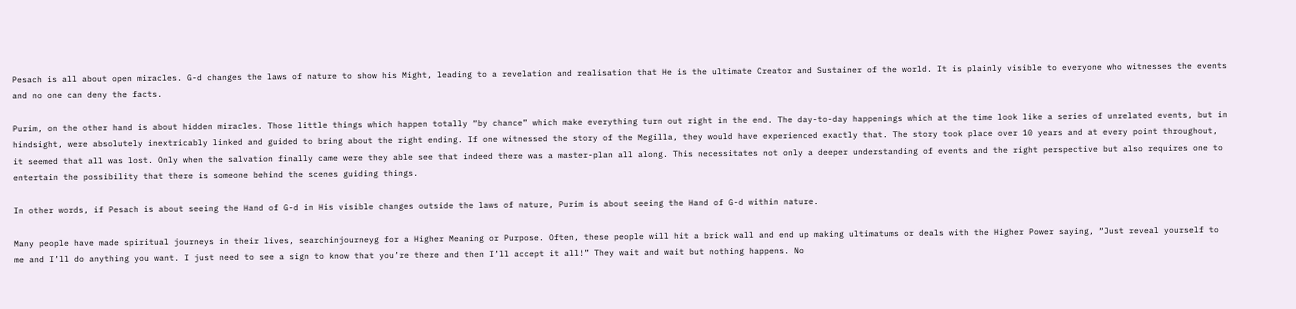Pesach is all about open miracles. G-d changes the laws of nature to show his Might, leading to a revelation and realisation that He is the ultimate Creator and Sustainer of the world. It is plainly visible to everyone who witnesses the events and no one can deny the facts.

Purim, on the other hand is about hidden miracles. Those little things which happen totally “by chance” which make everything turn out right in the end. The day-to-day happenings which at the time look like a series of unrelated events, but in hindsight, were absolutely inextricably linked and guided to bring about the right ending. If one witnessed the story of the Megilla, they would have experienced exactly that. The story took place over 10 years and at every point throughout, it seemed that all was lost. Only when the salvation finally came were they able see that indeed there was a master-plan all along. This necessitates not only a deeper understanding of events and the right perspective but also requires one to entertain the possibility that there is someone behind the scenes guiding things.

In other words, if Pesach is about seeing the Hand of G-d in His visible changes outside the laws of nature, Purim is about seeing the Hand of G-d within nature.

Many people have made spiritual journeys in their lives, searchinjourneyg for a Higher Meaning or Purpose. Often, these people will hit a brick wall and end up making ultimatums or deals with the Higher Power saying, “Just reveal yourself to me and I’ll do anything you want. I just need to see a sign to know that you’re there and then I’ll accept it all!” They wait and wait but nothing happens. No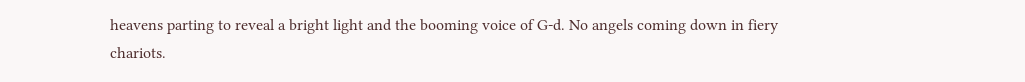heavens parting to reveal a bright light and the booming voice of G-d. No angels coming down in fiery chariots.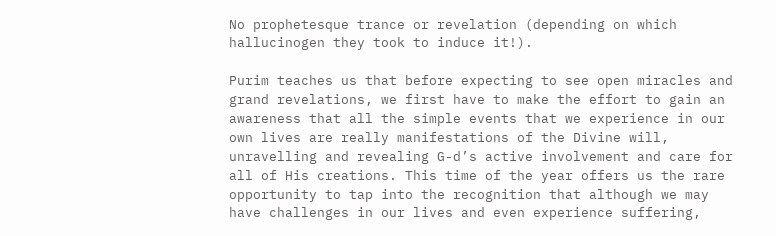No prophetesque trance or revelation (depending on which hallucinogen they took to induce it!).

Purim teaches us that before expecting to see open miracles and grand revelations, we first have to make the effort to gain an awareness that all the simple events that we experience in our own lives are really manifestations of the Divine will, unravelling and revealing G-d’s active involvement and care for all of His creations. This time of the year offers us the rare opportunity to tap into the recognition that although we may have challenges in our lives and even experience suffering,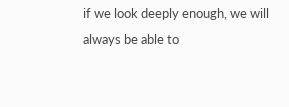if we look deeply enough, we will always be able to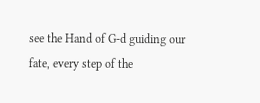see the Hand of G-d guiding our fate, every step of the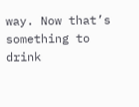way. Now that’s something to drink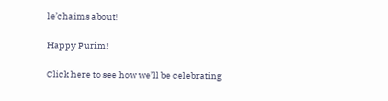le’chaims about!

Happy Purim!

Click here to see how we’ll be celebrating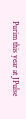Purim this year at JPulse